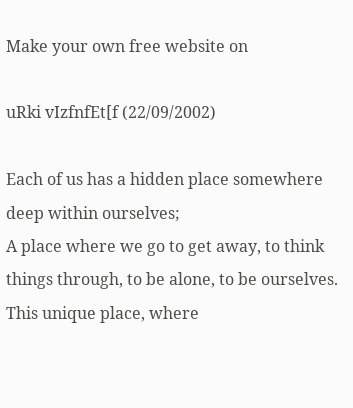Make your own free website on

uRki vIzfnfEt[f (22/09/2002)

Each of us has a hidden place somewhere deep within ourselves;
A place where we go to get away, to think things through, to be alone, to be ourselves.
This unique place, where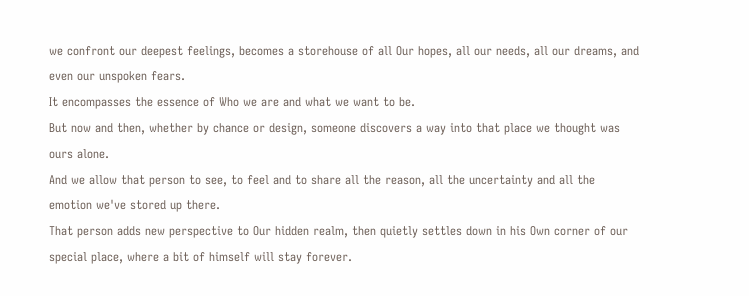we confront our deepest feelings, becomes a storehouse of all Our hopes, all our needs, all our dreams, and even our unspoken fears.
It encompasses the essence of Who we are and what we want to be.
But now and then, whether by chance or design, someone discovers a way into that place we thought was ours alone.
And we allow that person to see, to feel and to share all the reason, all the uncertainty and all the emotion we've stored up there.
That person adds new perspective to Our hidden realm, then quietly settles down in his Own corner of our special place, where a bit of himself will stay forever.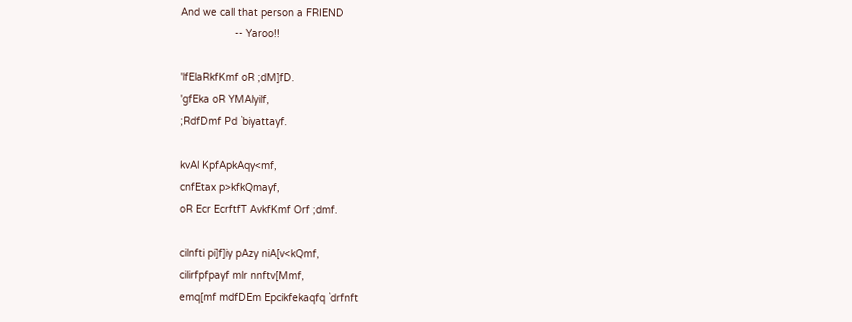And we call that person a FRIEND
                  -- Yaroo!!

'lfElaRkfKmf oR ;dM]fD.
'gfEka oR YMAlyilf,
;RdfDmf Pd `biyattayf.

kvAl KpfApkAqy<mf,
cnfEtax p>kfkQmayf,
oR Ecr EcrftfT AvkfKmf Orf ;dmf.

cilnfti pi]f]iy pAzy niA[v<kQmf,
cilirfpfpayf mlr nnftv[Mmf,
emq[mf mdfDEm Epcikfekaqfq `drfnft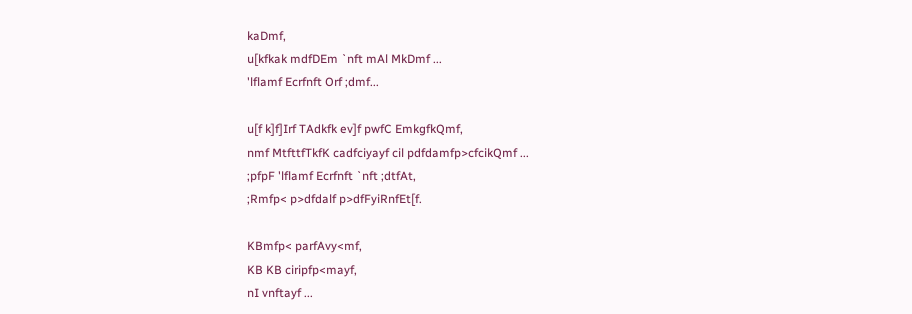kaDmf,
u[kfkak mdfDEm `nft mAl MkDmf ...
'lflamf Ecrfnft Orf ;dmf...

u[f k]f]Irf TAdkfk ev]f pwfC EmkgfkQmf,
nmf MtfttfTkfK cadfciyayf cil pdfdamfp>cfcikQmf ...
;pfpF 'lflamf Ecrfnft `nft ;dtfAt,
;Rmfp< p>dfdalf p>dfFyiRnfEt[f.

KBmfp< parfAvy<mf,
KB KB ciripfp<mayf,
nI vnftayf ...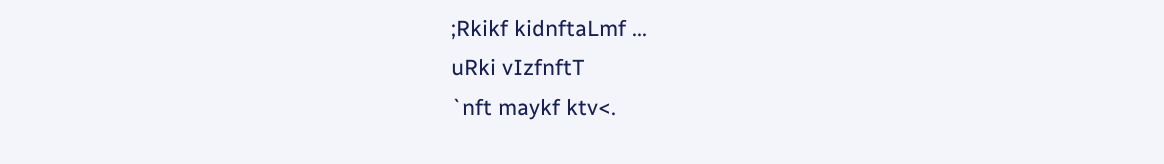;Rkikf kidnftaLmf ...
uRki vIzfnftT
`nft maykf ktv<.